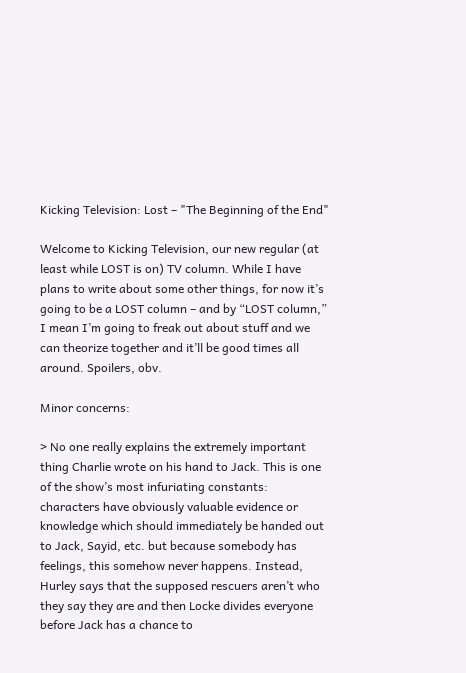Kicking Television: Lost – "The Beginning of the End"

Welcome to Kicking Television, our new regular (at least while LOST is on) TV column. While I have plans to write about some other things, for now it’s going to be a LOST column – and by “LOST column,” I mean I’m going to freak out about stuff and we can theorize together and it’ll be good times all around. Spoilers, obv.

Minor concerns:

> No one really explains the extremely important thing Charlie wrote on his hand to Jack. This is one of the show’s most infuriating constants: characters have obviously valuable evidence or knowledge which should immediately be handed out to Jack, Sayid, etc. but because somebody has feelings, this somehow never happens. Instead, Hurley says that the supposed rescuers aren’t who they say they are and then Locke divides everyone before Jack has a chance to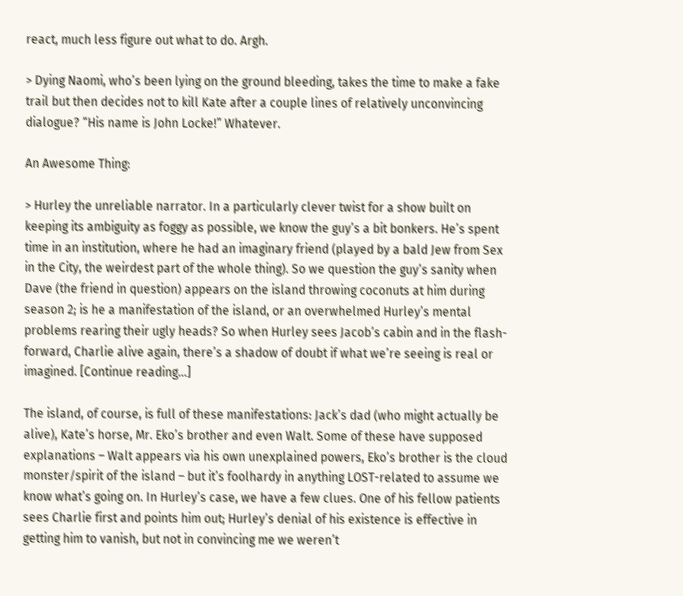react, much less figure out what to do. Argh.

> Dying Naomi, who’s been lying on the ground bleeding, takes the time to make a fake trail but then decides not to kill Kate after a couple lines of relatively unconvincing dialogue? “His name is John Locke!” Whatever.

An Awesome Thing:

> Hurley the unreliable narrator. In a particularly clever twist for a show built on keeping its ambiguity as foggy as possible, we know the guy’s a bit bonkers. He’s spent time in an institution, where he had an imaginary friend (played by a bald Jew from Sex in the City, the weirdest part of the whole thing). So we question the guy’s sanity when Dave (the friend in question) appears on the island throwing coconuts at him during season 2; is he a manifestation of the island, or an overwhelmed Hurley’s mental problems rearing their ugly heads? So when Hurley sees Jacob’s cabin and in the flash-forward, Charlie alive again, there’s a shadow of doubt if what we’re seeing is real or imagined. [Continue reading…]

The island, of course, is full of these manifestations: Jack’s dad (who might actually be alive), Kate’s horse, Mr. Eko’s brother and even Walt. Some of these have supposed explanations – Walt appears via his own unexplained powers, Eko’s brother is the cloud monster/spirit of the island – but it’s foolhardy in anything LOST-related to assume we know what’s going on. In Hurley’s case, we have a few clues. One of his fellow patients sees Charlie first and points him out; Hurley’s denial of his existence is effective in getting him to vanish, but not in convincing me we weren’t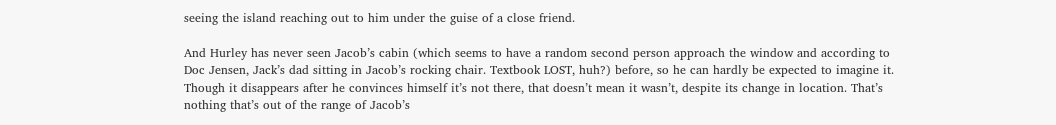seeing the island reaching out to him under the guise of a close friend.

And Hurley has never seen Jacob’s cabin (which seems to have a random second person approach the window and according to Doc Jensen, Jack’s dad sitting in Jacob’s rocking chair. Textbook LOST, huh?) before, so he can hardly be expected to imagine it. Though it disappears after he convinces himself it’s not there, that doesn’t mean it wasn’t, despite its change in location. That’s nothing that’s out of the range of Jacob’s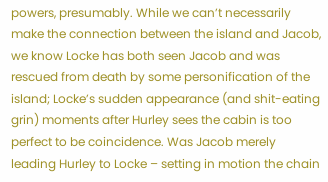powers, presumably. While we can’t necessarily make the connection between the island and Jacob, we know Locke has both seen Jacob and was rescued from death by some personification of the island; Locke’s sudden appearance (and shit-eating grin) moments after Hurley sees the cabin is too perfect to be coincidence. Was Jacob merely leading Hurley to Locke – setting in motion the chain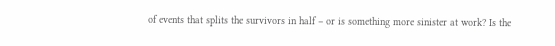of events that splits the survivors in half – or is something more sinister at work? Is the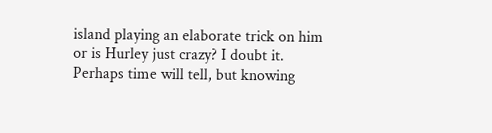island playing an elaborate trick on him or is Hurley just crazy? I doubt it. Perhaps time will tell, but knowing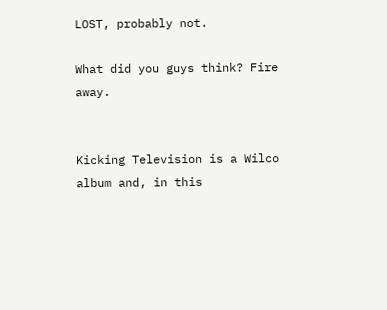LOST, probably not.

What did you guys think? Fire away.


Kicking Television is a Wilco album and, in this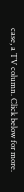case, a TV column. Click below for more.